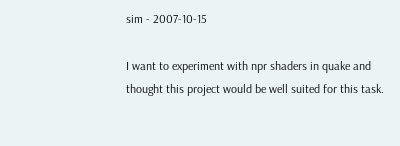sim - 2007-10-15

I want to experiment with npr shaders in quake and thought this project would be well suited for this task.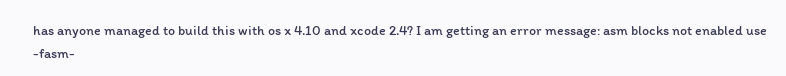has anyone managed to build this with os x 4.10 and xcode 2.4? I am getting an error message: asm blocks not enabled use -fasm-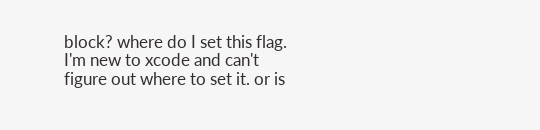block? where do I set this flag. I'm new to xcode and can't figure out where to set it. or is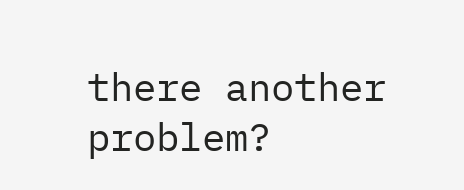there another problem?